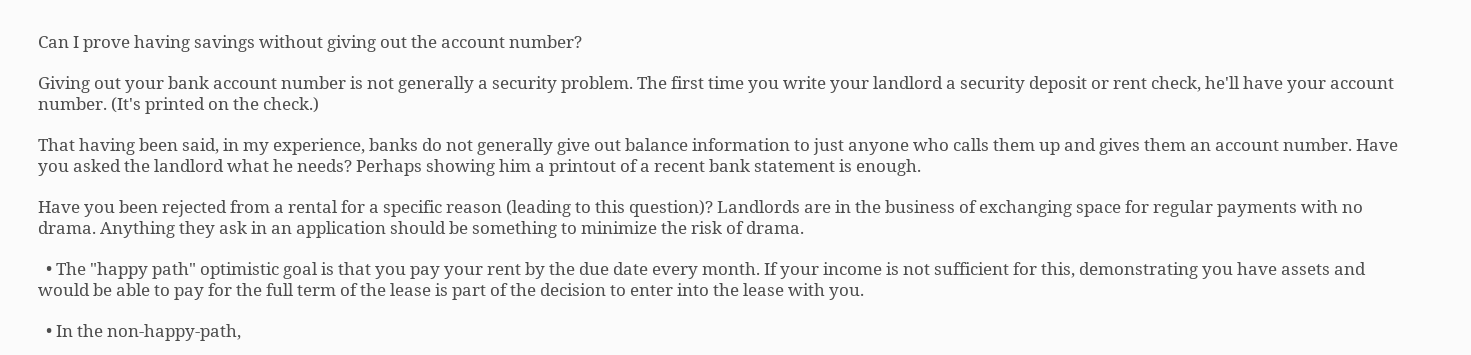Can I prove having savings without giving out the account number?

Giving out your bank account number is not generally a security problem. The first time you write your landlord a security deposit or rent check, he'll have your account number. (It's printed on the check.)

That having been said, in my experience, banks do not generally give out balance information to just anyone who calls them up and gives them an account number. Have you asked the landlord what he needs? Perhaps showing him a printout of a recent bank statement is enough.

Have you been rejected from a rental for a specific reason (leading to this question)? Landlords are in the business of exchanging space for regular payments with no drama. Anything they ask in an application should be something to minimize the risk of drama.

  • The "happy path" optimistic goal is that you pay your rent by the due date every month. If your income is not sufficient for this, demonstrating you have assets and would be able to pay for the full term of the lease is part of the decision to enter into the lease with you.

  • In the non-happy-path,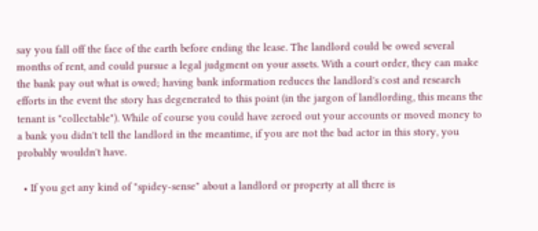say you fall off the face of the earth before ending the lease. The landlord could be owed several months of rent, and could pursue a legal judgment on your assets. With a court order, they can make the bank pay out what is owed; having bank information reduces the landlord's cost and research efforts in the event the story has degenerated to this point (in the jargon of landlording, this means the tenant is "collectable"). While of course you could have zeroed out your accounts or moved money to a bank you didn't tell the landlord in the meantime, if you are not the bad actor in this story, you probably wouldn't have.

  • If you get any kind of "spidey-sense" about a landlord or property at all there is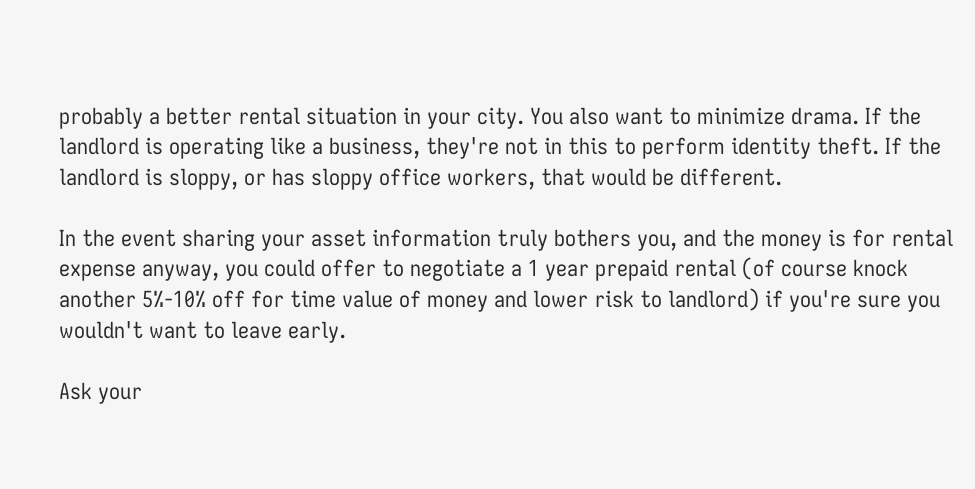probably a better rental situation in your city. You also want to minimize drama. If the landlord is operating like a business, they're not in this to perform identity theft. If the landlord is sloppy, or has sloppy office workers, that would be different.

In the event sharing your asset information truly bothers you, and the money is for rental expense anyway, you could offer to negotiate a 1 year prepaid rental (of course knock another 5%-10% off for time value of money and lower risk to landlord) if you're sure you wouldn't want to leave early.

Ask your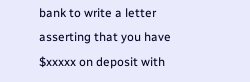bank to write a letter asserting that you have $xxxxx on deposit with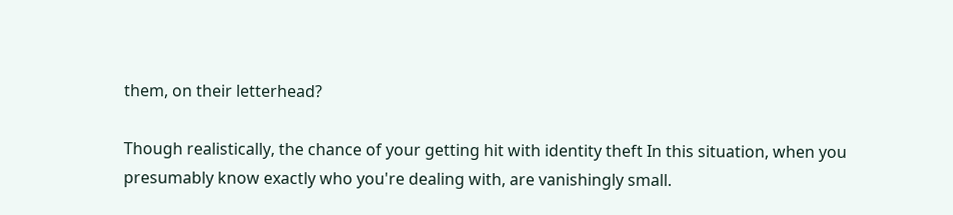them, on their letterhead?

Though realistically, the chance of your getting hit with identity theft In this situation, when you presumably know exactly who you're dealing with, are vanishingly small.